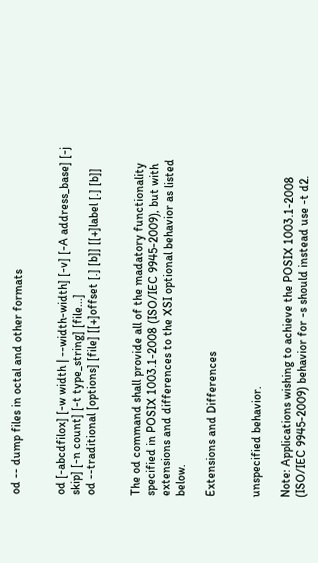od -- dump files in octal and other formats


od [-abcdfilox] [-w width | --width-width] [-v] [-A address_base] [-j skip] [-n count] [-t type_string] [file...]
od --traditional [options] [file] [[+]offset [.] [b]] [[+]label [.] [b]]


The od command shall provide all of the madatory functionality specified in POSIX 1003.1-2008 (ISO/IEC 9945-2009), but with extensions and differences to the XSI optional behavior as listed below.

Extensions and Differences


unspecified behavior.

Note: Applications wishing to achieve the POSIX 1003.1-2008 (ISO/IEC 9945-2009) behavior for -s should instead use -t d2.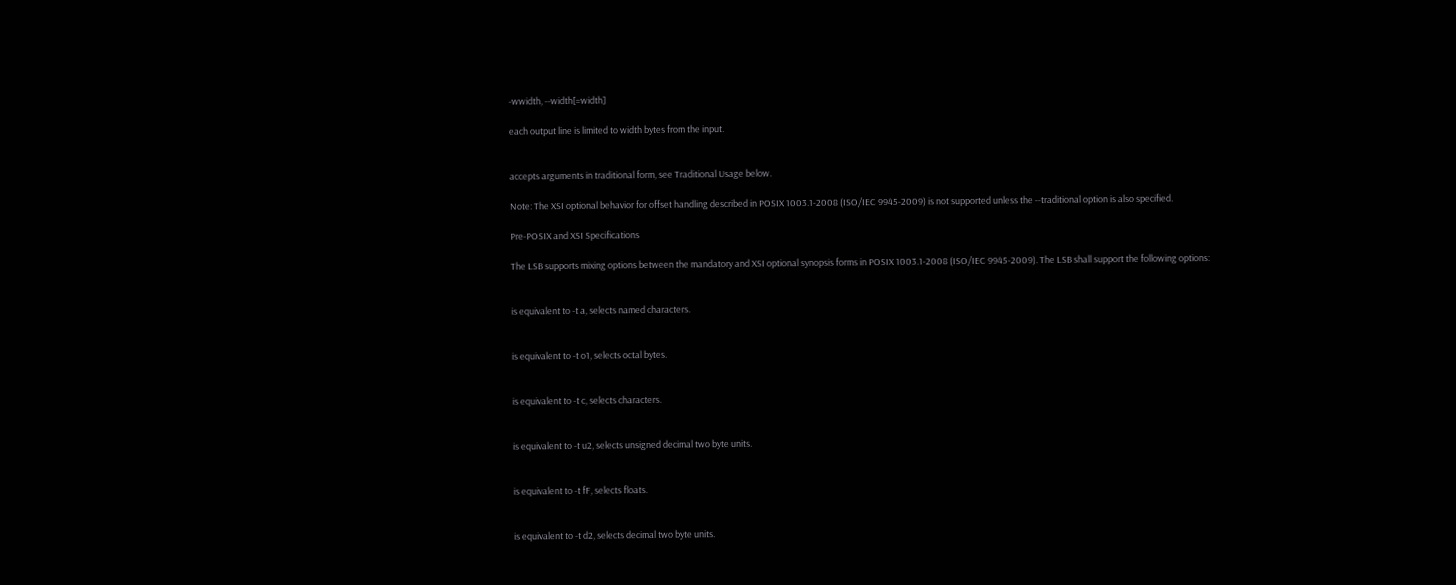-wwidth, --width[=width]

each output line is limited to width bytes from the input.


accepts arguments in traditional form, see Traditional Usage below.

Note: The XSI optional behavior for offset handling described in POSIX 1003.1-2008 (ISO/IEC 9945-2009) is not supported unless the --traditional option is also specified.

Pre-POSIX and XSI Specifications

The LSB supports mixing options between the mandatory and XSI optional synopsis forms in POSIX 1003.1-2008 (ISO/IEC 9945-2009). The LSB shall support the following options:


is equivalent to -t a, selects named characters.


is equivalent to -t o1, selects octal bytes.


is equivalent to -t c, selects characters.


is equivalent to -t u2, selects unsigned decimal two byte units.


is equivalent to -t fF, selects floats.


is equivalent to -t d2, selects decimal two byte units.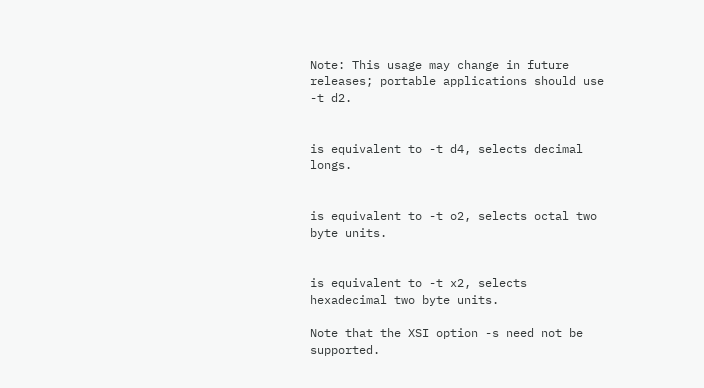Note: This usage may change in future releases; portable applications should use -t d2.


is equivalent to -t d4, selects decimal longs.


is equivalent to -t o2, selects octal two byte units.


is equivalent to -t x2, selects hexadecimal two byte units.

Note that the XSI option -s need not be supported.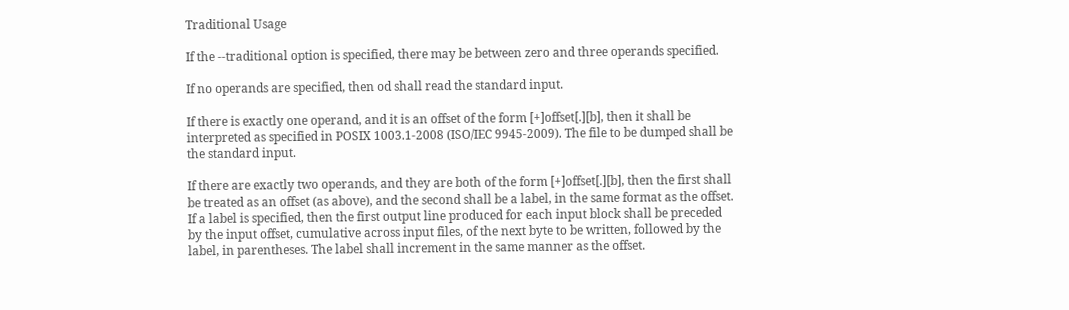Traditional Usage

If the --traditional option is specified, there may be between zero and three operands specified.

If no operands are specified, then od shall read the standard input.

If there is exactly one operand, and it is an offset of the form [+]offset[.][b], then it shall be interpreted as specified in POSIX 1003.1-2008 (ISO/IEC 9945-2009). The file to be dumped shall be the standard input.

If there are exactly two operands, and they are both of the form [+]offset[.][b], then the first shall be treated as an offset (as above), and the second shall be a label, in the same format as the offset. If a label is specified, then the first output line produced for each input block shall be preceded by the input offset, cumulative across input files, of the next byte to be written, followed by the label, in parentheses. The label shall increment in the same manner as the offset.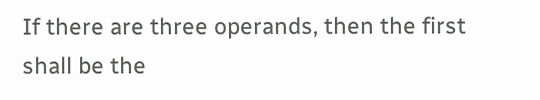If there are three operands, then the first shall be the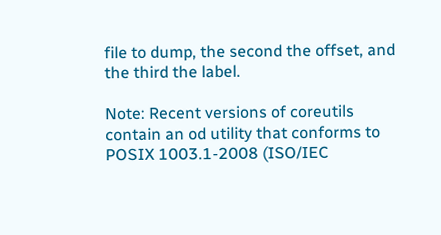file to dump, the second the offset, and the third the label.

Note: Recent versions of coreutils contain an od utility that conforms to POSIX 1003.1-2008 (ISO/IEC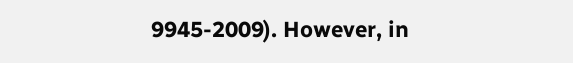9945-2009). However, in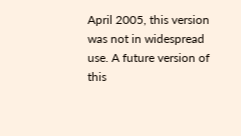April 2005, this version was not in widespread use. A future version of this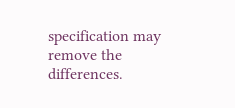specification may remove the differences.